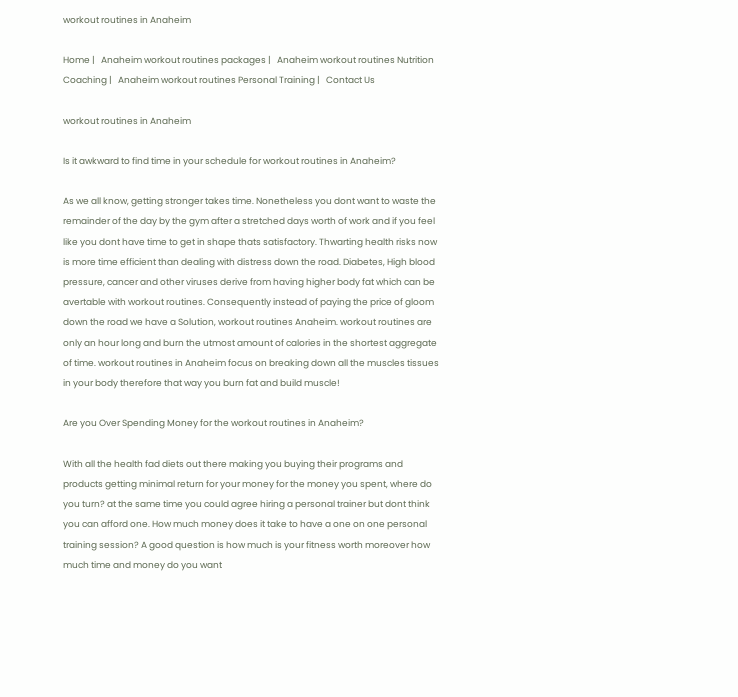workout routines in Anaheim

Home |   Anaheim workout routines packages |   Anaheim workout routines Nutrition Coaching |   Anaheim workout routines Personal Training |   Contact Us

workout routines in Anaheim

Is it awkward to find time in your schedule for workout routines in Anaheim?

As we all know, getting stronger takes time. Nonetheless you dont want to waste the remainder of the day by the gym after a stretched days worth of work and if you feel like you dont have time to get in shape thats satisfactory. Thwarting health risks now is more time efficient than dealing with distress down the road. Diabetes, High blood pressure, cancer and other viruses derive from having higher body fat which can be avertable with workout routines. Consequently instead of paying the price of gloom down the road we have a Solution, workout routines Anaheim. workout routines are only an hour long and burn the utmost amount of calories in the shortest aggregate of time. workout routines in Anaheim focus on breaking down all the muscles tissues in your body therefore that way you burn fat and build muscle!

Are you Over Spending Money for the workout routines in Anaheim?

With all the health fad diets out there making you buying their programs and products getting minimal return for your money for the money you spent, where do you turn? at the same time you could agree hiring a personal trainer but dont think you can afford one. How much money does it take to have a one on one personal training session? A good question is how much is your fitness worth moreover how much time and money do you want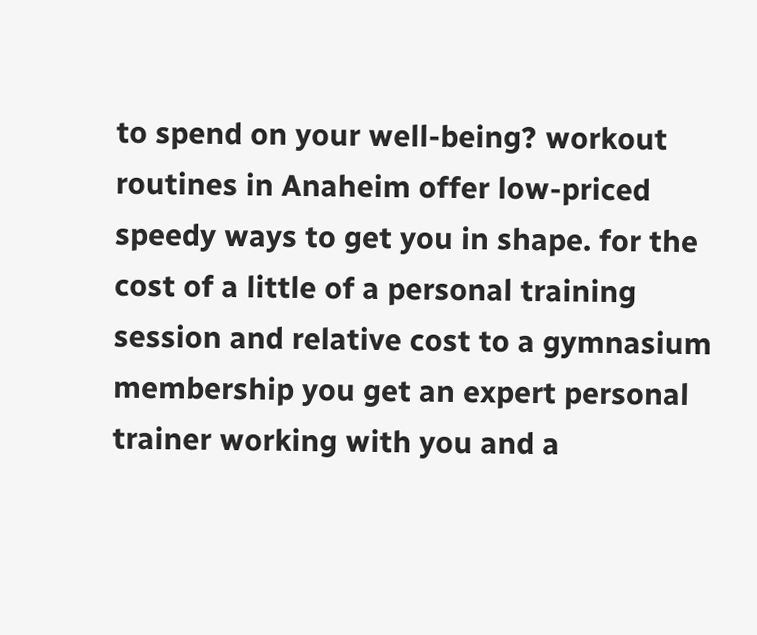to spend on your well-being? workout routines in Anaheim offer low-priced speedy ways to get you in shape. for the cost of a little of a personal training session and relative cost to a gymnasium membership you get an expert personal trainer working with you and a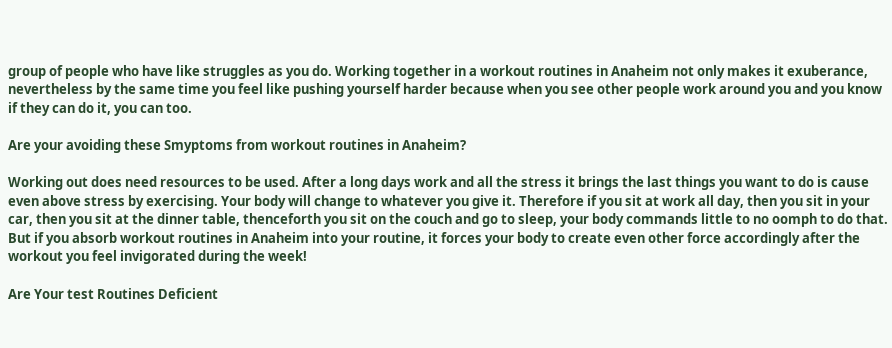group of people who have like struggles as you do. Working together in a workout routines in Anaheim not only makes it exuberance, nevertheless by the same time you feel like pushing yourself harder because when you see other people work around you and you know if they can do it, you can too.

Are your avoiding these Smyptoms from workout routines in Anaheim?

Working out does need resources to be used. After a long days work and all the stress it brings the last things you want to do is cause even above stress by exercising. Your body will change to whatever you give it. Therefore if you sit at work all day, then you sit in your car, then you sit at the dinner table, thenceforth you sit on the couch and go to sleep, your body commands little to no oomph to do that. But if you absorb workout routines in Anaheim into your routine, it forces your body to create even other force accordingly after the workout you feel invigorated during the week!

Are Your test Routines Deficient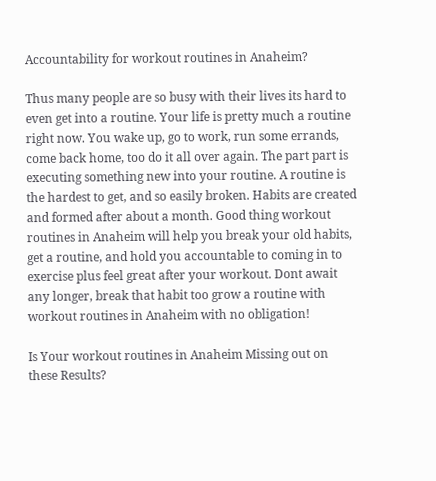Accountability for workout routines in Anaheim?

Thus many people are so busy with their lives its hard to even get into a routine. Your life is pretty much a routine right now. You wake up, go to work, run some errands, come back home, too do it all over again. The part part is executing something new into your routine. A routine is the hardest to get, and so easily broken. Habits are created and formed after about a month. Good thing workout routines in Anaheim will help you break your old habits, get a routine, and hold you accountable to coming in to exercise plus feel great after your workout. Dont await any longer, break that habit too grow a routine with workout routines in Anaheim with no obligation!

Is Your workout routines in Anaheim Missing out on these Results?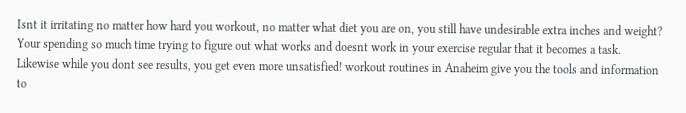Isnt it irritating no matter how hard you workout, no matter what diet you are on, you still have undesirable extra inches and weight? Your spending so much time trying to figure out what works and doesnt work in your exercise regular that it becomes a task. Likewise while you dont see results, you get even more unsatisfied! workout routines in Anaheim give you the tools and information to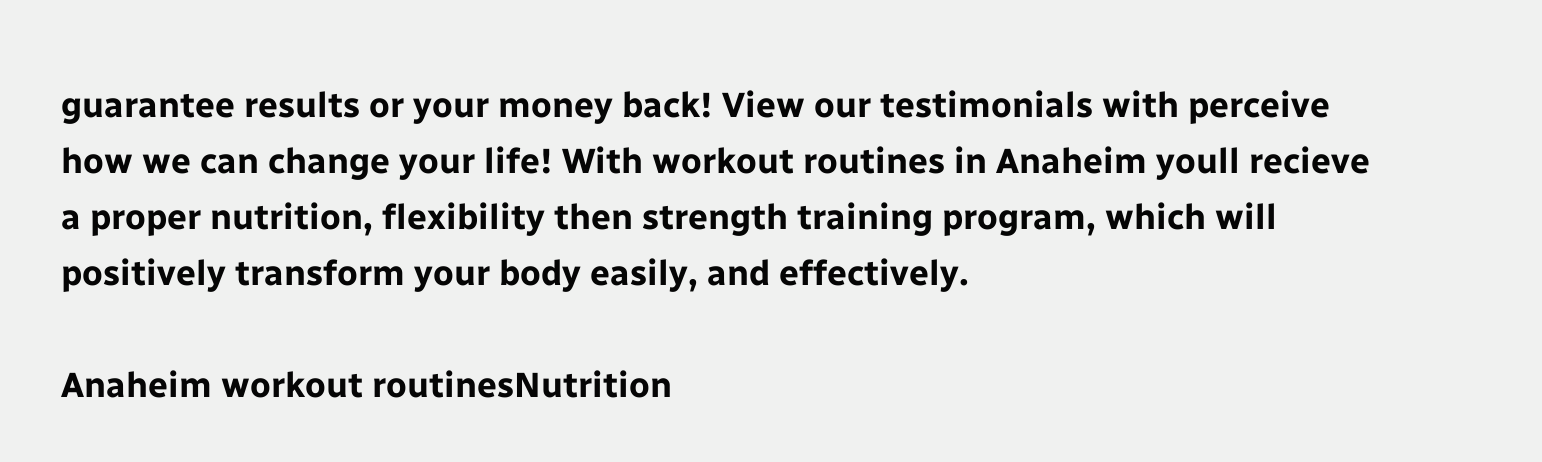guarantee results or your money back! View our testimonials with perceive how we can change your life! With workout routines in Anaheim youll recieve a proper nutrition, flexibility then strength training program, which will positively transform your body easily, and effectively.

Anaheim workout routinesNutrition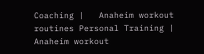Coaching |   Anaheim workout routines Personal Training |   Anaheim workout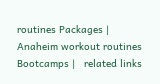routines Packages |   Anaheim workout routines Bootcamps |   related links